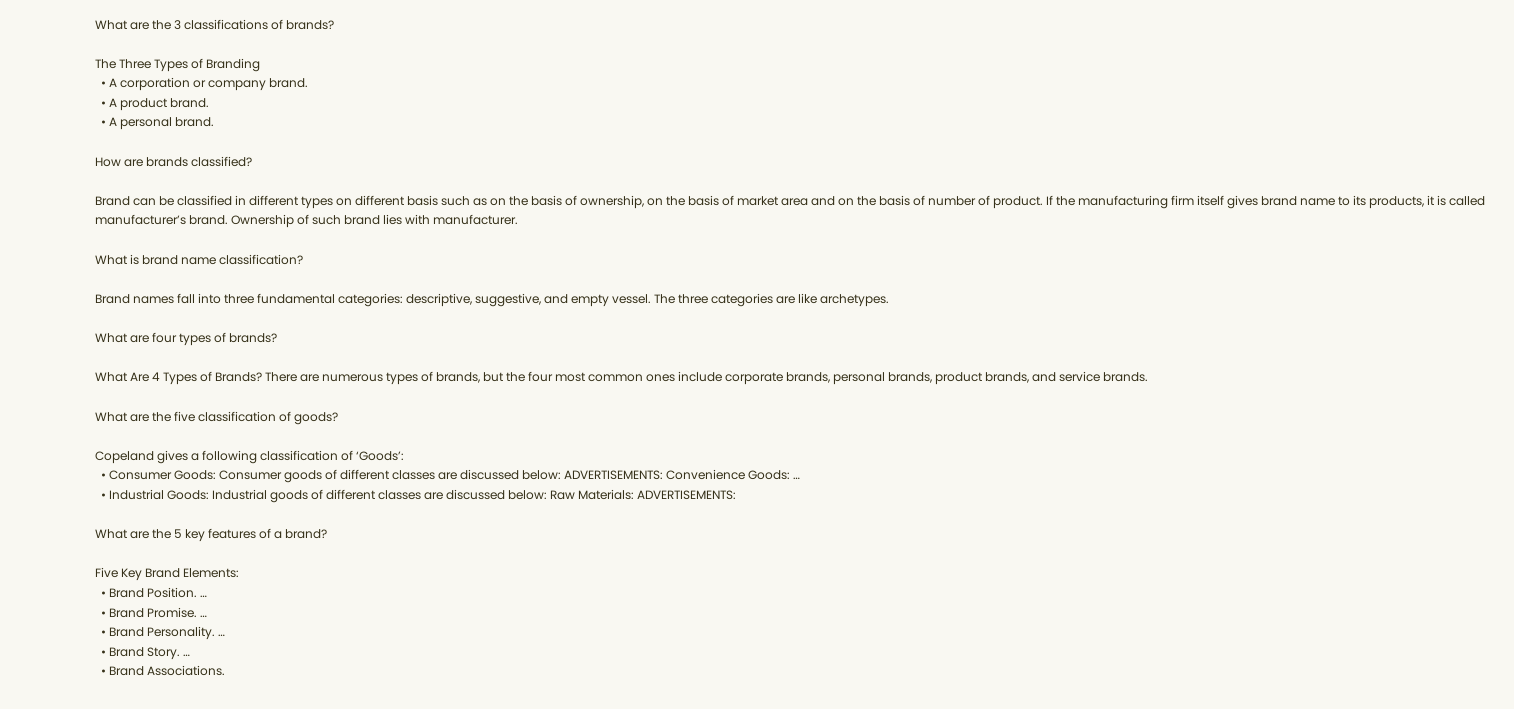What are the 3 classifications of brands?

The Three Types of Branding
  • A corporation or company brand.
  • A product brand.
  • A personal brand.

How are brands classified?

Brand can be classified in different types on different basis such as on the basis of ownership, on the basis of market area and on the basis of number of product. If the manufacturing firm itself gives brand name to its products, it is called manufacturer’s brand. Ownership of such brand lies with manufacturer.

What is brand name classification?

Brand names fall into three fundamental categories: descriptive, suggestive, and empty vessel. The three categories are like archetypes.

What are four types of brands?

What Are 4 Types of Brands? There are numerous types of brands, but the four most common ones include corporate brands, personal brands, product brands, and service brands.

What are the five classification of goods?

Copeland gives a following classification of ‘Goods’:
  • Consumer Goods: Consumer goods of different classes are discussed below: ADVERTISEMENTS: Convenience Goods: …
  • Industrial Goods: Industrial goods of different classes are discussed below: Raw Materials: ADVERTISEMENTS:

What are the 5 key features of a brand?

Five Key Brand Elements:
  • Brand Position. …
  • Brand Promise. …
  • Brand Personality. …
  • Brand Story. …
  • Brand Associations.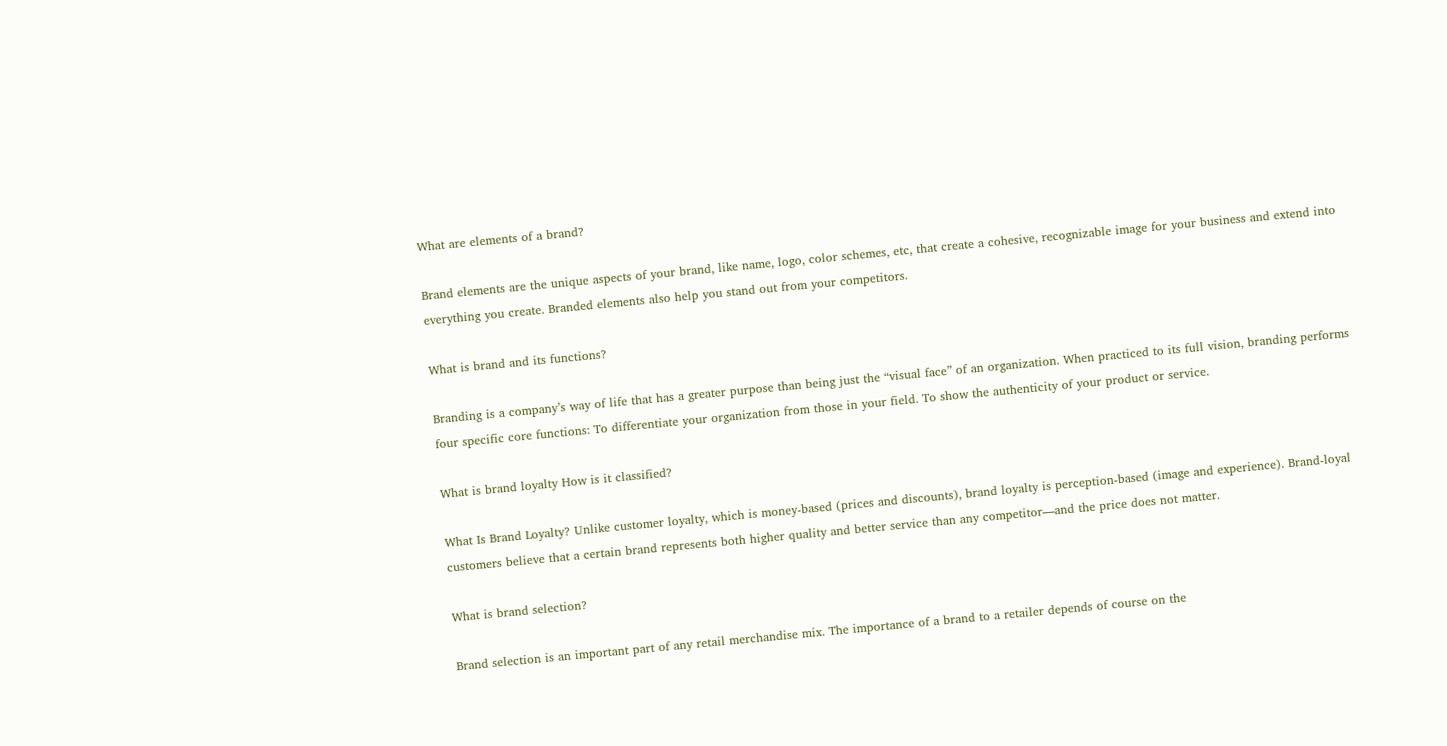What are elements of a brand?

Brand elements are the unique aspects of your brand, like name, logo, color schemes, etc, that create a cohesive, recognizable image for your business and extend into everything you create. Branded elements also help you stand out from your competitors.

What is brand and its functions?

Branding is a company’s way of life that has a greater purpose than being just the “visual face” of an organization. When practiced to its full vision, branding performs four specific core functions: To differentiate your organization from those in your field. To show the authenticity of your product or service.

What is brand loyalty How is it classified?

What Is Brand Loyalty? Unlike customer loyalty, which is money-based (prices and discounts), brand loyalty is perception-based (image and experience). Brand-loyal customers believe that a certain brand represents both higher quality and better service than any competitor—and the price does not matter.

What is brand selection?

Brand selection is an important part of any retail merchandise mix. The importance of a brand to a retailer depends of course on the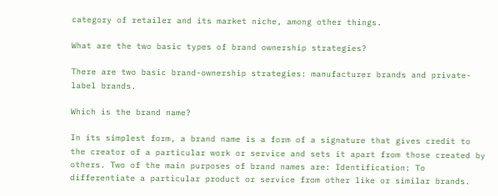category of retailer and its market niche, among other things.

What are the two basic types of brand ownership strategies?

There are two basic brand-ownership strategies: manufacturer brands and private-label brands.

Which is the brand name?

In its simplest form, a brand name is a form of a signature that gives credit to the creator of a particular work or service and sets it apart from those created by others. Two of the main purposes of brand names are: Identification: To differentiate a particular product or service from other like or similar brands.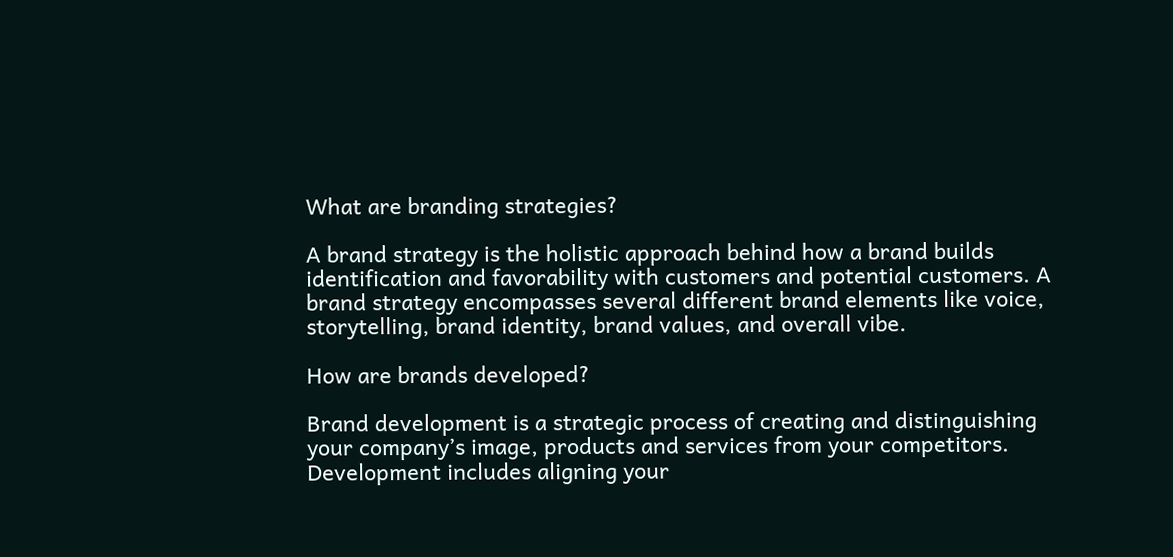What are branding strategies?

A brand strategy is the holistic approach behind how a brand builds identification and favorability with customers and potential customers. A brand strategy encompasses several different brand elements like voice, storytelling, brand identity, brand values, and overall vibe.

How are brands developed?

Brand development is a strategic process of creating and distinguishing your company’s image, products and services from your competitors. Development includes aligning your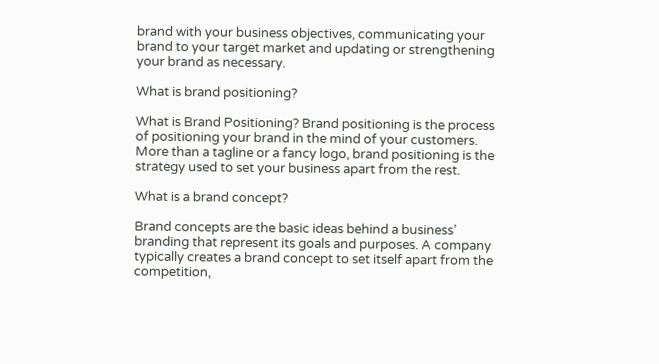brand with your business objectives, communicating your brand to your target market and updating or strengthening your brand as necessary.

What is brand positioning?

What is Brand Positioning? Brand positioning is the process of positioning your brand in the mind of your customers. More than a tagline or a fancy logo, brand positioning is the strategy used to set your business apart from the rest.

What is a brand concept?

Brand concepts are the basic ideas behind a business’ branding that represent its goals and purposes. A company typically creates a brand concept to set itself apart from the competition,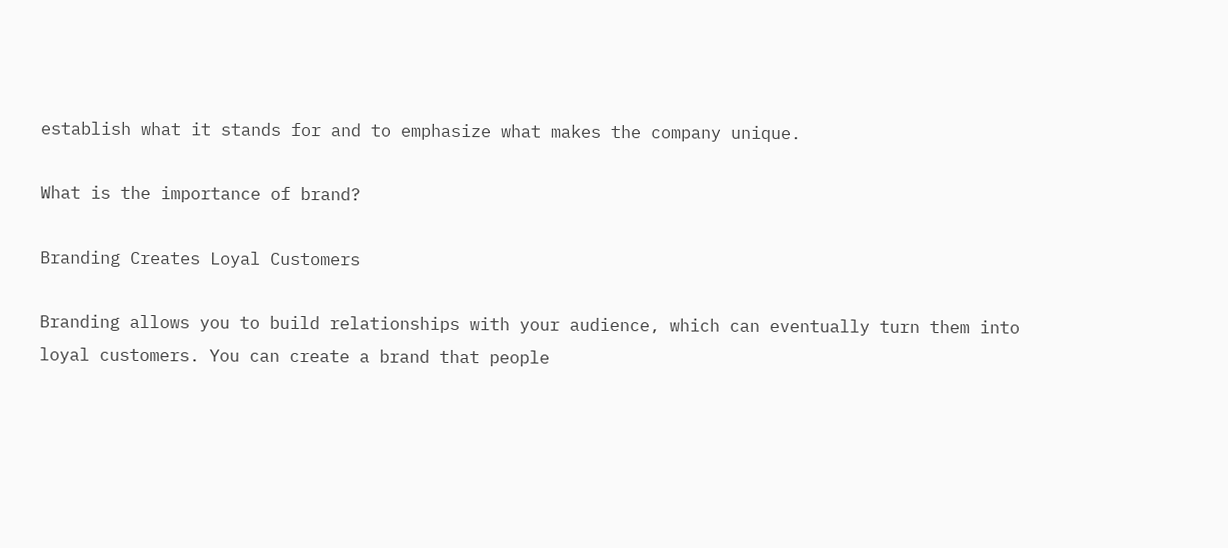establish what it stands for and to emphasize what makes the company unique.

What is the importance of brand?

Branding Creates Loyal Customers

Branding allows you to build relationships with your audience, which can eventually turn them into loyal customers. You can create a brand that people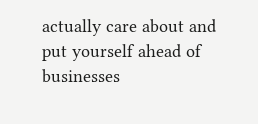actually care about and put yourself ahead of businesses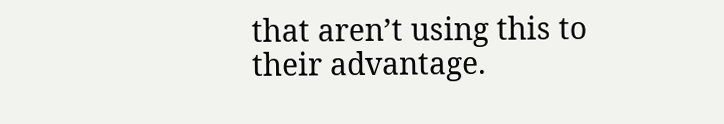that aren’t using this to their advantage.